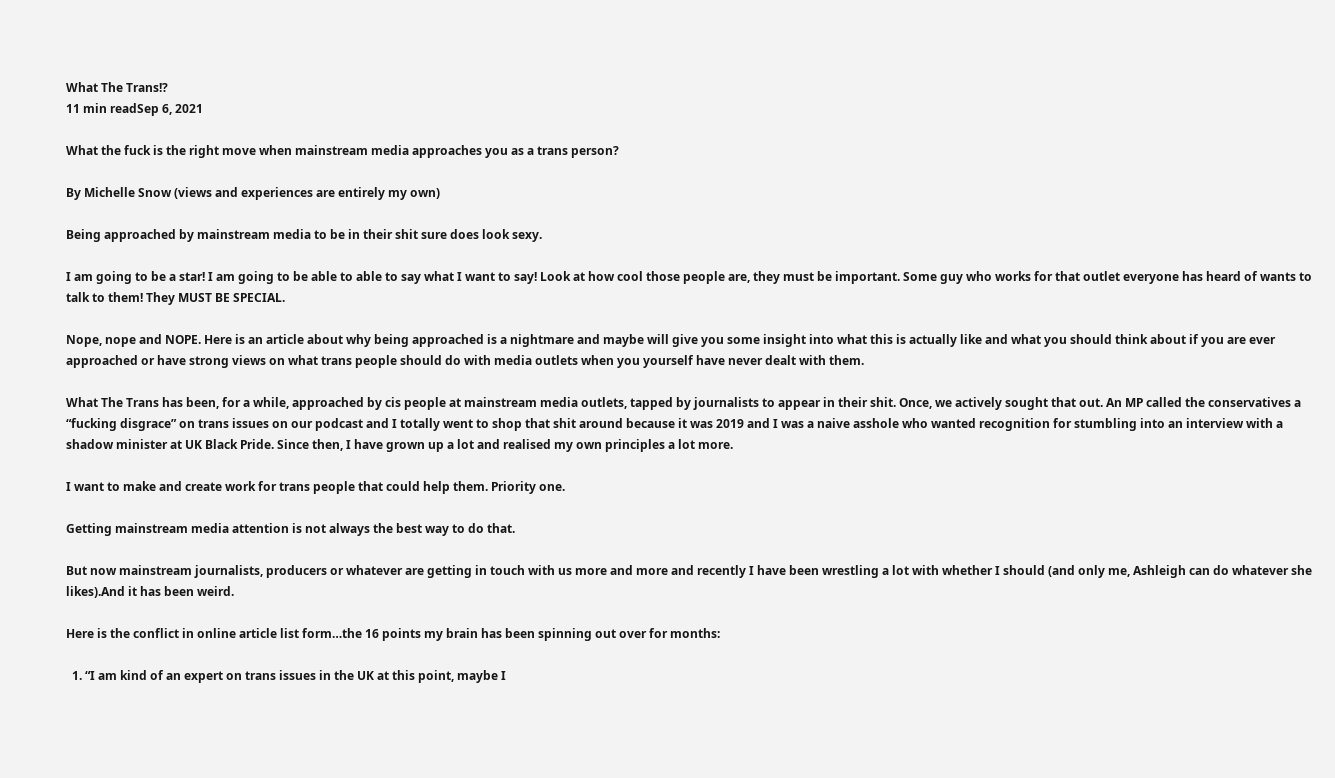What The Trans!?
11 min readSep 6, 2021

What the fuck is the right move when mainstream media approaches you as a trans person?

By Michelle Snow (views and experiences are entirely my own)

Being approached by mainstream media to be in their shit sure does look sexy.

I am going to be a star! I am going to be able to able to say what I want to say! Look at how cool those people are, they must be important. Some guy who works for that outlet everyone has heard of wants to talk to them! They MUST BE SPECIAL.

Nope, nope and NOPE. Here is an article about why being approached is a nightmare and maybe will give you some insight into what this is actually like and what you should think about if you are ever approached or have strong views on what trans people should do with media outlets when you yourself have never dealt with them.

What The Trans has been, for a while, approached by cis people at mainstream media outlets, tapped by journalists to appear in their shit. Once, we actively sought that out. An MP called the conservatives a “fucking disgrace” on trans issues on our podcast and I totally went to shop that shit around because it was 2019 and I was a naive asshole who wanted recognition for stumbling into an interview with a shadow minister at UK Black Pride. Since then, I have grown up a lot and realised my own principles a lot more.

I want to make and create work for trans people that could help them. Priority one.

Getting mainstream media attention is not always the best way to do that.

But now mainstream journalists, producers or whatever are getting in touch with us more and more and recently I have been wrestling a lot with whether I should (and only me, Ashleigh can do whatever she likes).And it has been weird.

Here is the conflict in online article list form…the 16 points my brain has been spinning out over for months:

  1. “I am kind of an expert on trans issues in the UK at this point, maybe I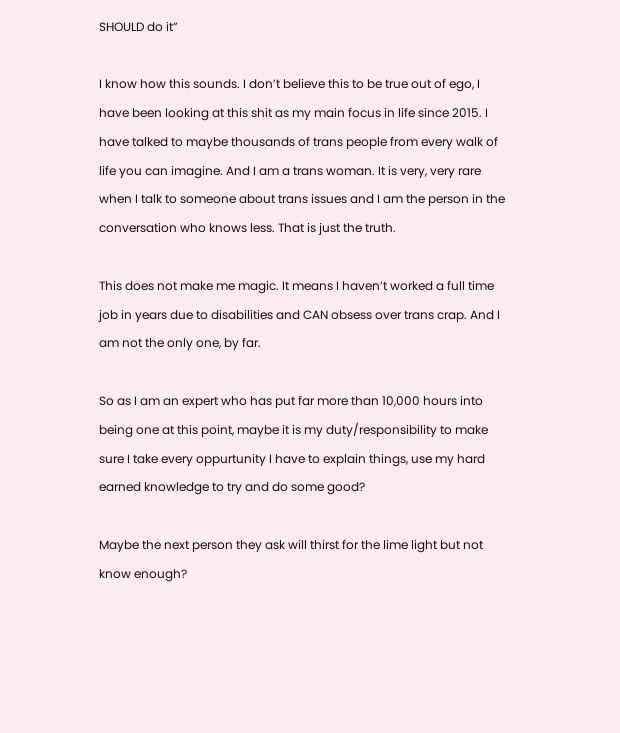SHOULD do it”

I know how this sounds. I don’t believe this to be true out of ego, I have been looking at this shit as my main focus in life since 2015. I have talked to maybe thousands of trans people from every walk of life you can imagine. And I am a trans woman. It is very, very rare when I talk to someone about trans issues and I am the person in the conversation who knows less. That is just the truth.

This does not make me magic. It means I haven’t worked a full time job in years due to disabilities and CAN obsess over trans crap. And I am not the only one, by far.

So as I am an expert who has put far more than 10,000 hours into being one at this point, maybe it is my duty/responsibility to make sure I take every oppurtunity I have to explain things, use my hard earned knowledge to try and do some good?

Maybe the next person they ask will thirst for the lime light but not know enough?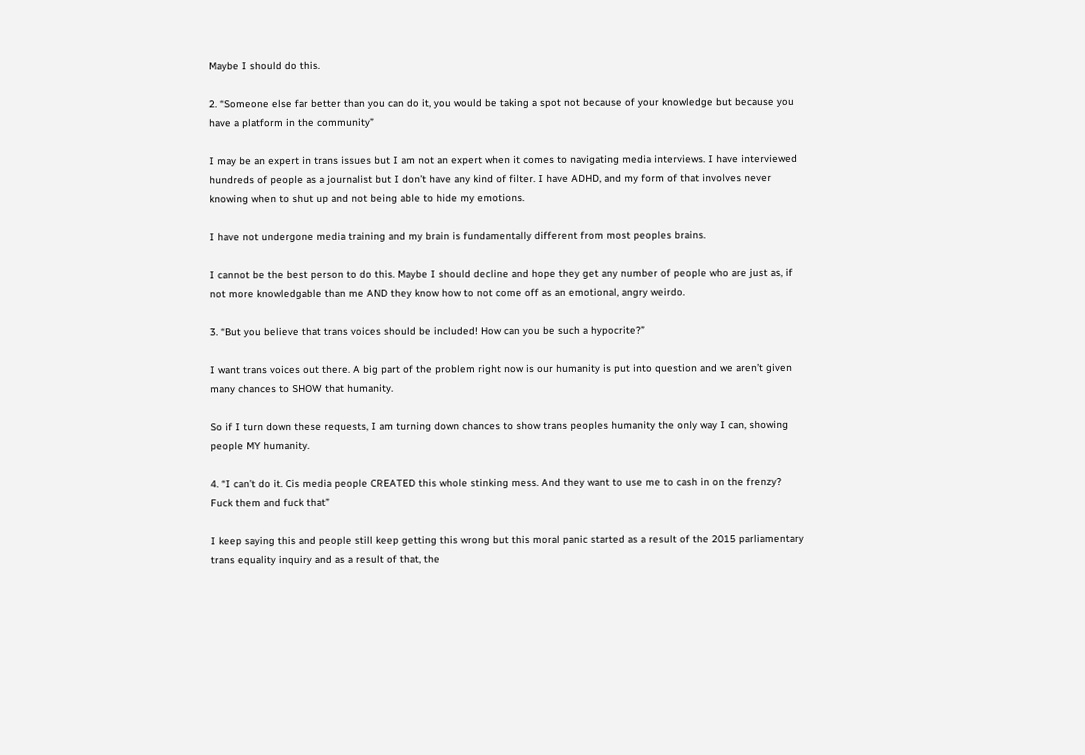Maybe I should do this.

2. “Someone else far better than you can do it, you would be taking a spot not because of your knowledge but because you have a platform in the community”

I may be an expert in trans issues but I am not an expert when it comes to navigating media interviews. I have interviewed hundreds of people as a journalist but I don’t have any kind of filter. I have ADHD, and my form of that involves never knowing when to shut up and not being able to hide my emotions.

I have not undergone media training and my brain is fundamentally different from most peoples brains.

I cannot be the best person to do this. Maybe I should decline and hope they get any number of people who are just as, if not more knowledgable than me AND they know how to not come off as an emotional, angry weirdo.

3. “But you believe that trans voices should be included! How can you be such a hypocrite?”

I want trans voices out there. A big part of the problem right now is our humanity is put into question and we aren’t given many chances to SHOW that humanity.

So if I turn down these requests, I am turning down chances to show trans peoples humanity the only way I can, showing people MY humanity.

4. “I can’t do it. Cis media people CREATED this whole stinking mess. And they want to use me to cash in on the frenzy? Fuck them and fuck that”

I keep saying this and people still keep getting this wrong but this moral panic started as a result of the 2015 parliamentary trans equality inquiry and as a result of that, the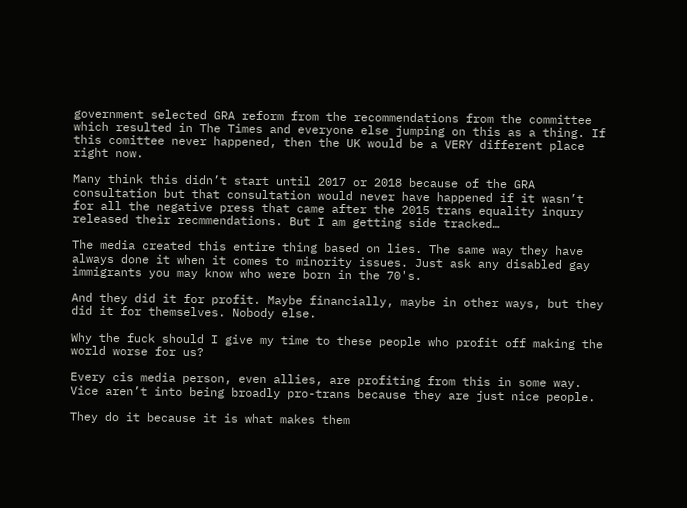government selected GRA reform from the recommendations from the committee which resulted in The Times and everyone else jumping on this as a thing. If this comittee never happened, then the UK would be a VERY different place right now.

Many think this didn’t start until 2017 or 2018 because of the GRA consultation but that consultation would never have happened if it wasn’t for all the negative press that came after the 2015 trans equality inqury released their recmmendations. But I am getting side tracked…

The media created this entire thing based on lies. The same way they have always done it when it comes to minority issues. Just ask any disabled gay immigrants you may know who were born in the 70's.

And they did it for profit. Maybe financially, maybe in other ways, but they did it for themselves. Nobody else.

Why the fuck should I give my time to these people who profit off making the world worse for us?

Every cis media person, even allies, are profiting from this in some way. Vice aren’t into being broadly pro-trans because they are just nice people.

They do it because it is what makes them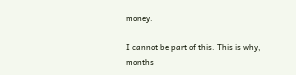money.

I cannot be part of this. This is why, months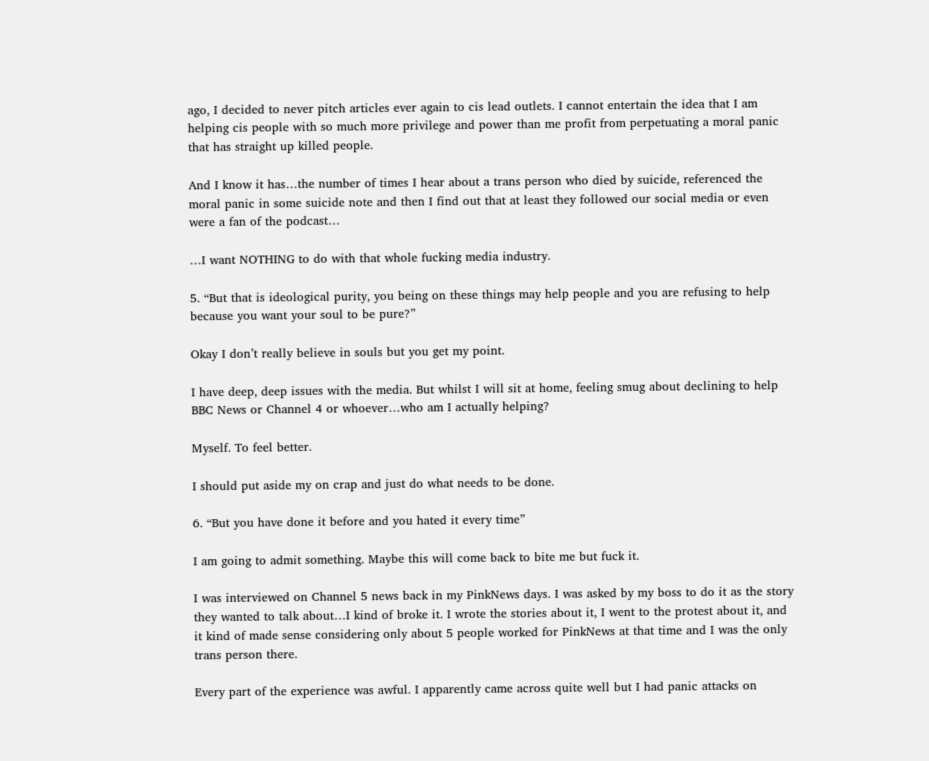ago, I decided to never pitch articles ever again to cis lead outlets. I cannot entertain the idea that I am helping cis people with so much more privilege and power than me profit from perpetuating a moral panic that has straight up killed people.

And I know it has…the number of times I hear about a trans person who died by suicide, referenced the moral panic in some suicide note and then I find out that at least they followed our social media or even were a fan of the podcast…

…I want NOTHING to do with that whole fucking media industry.

5. “But that is ideological purity, you being on these things may help people and you are refusing to help because you want your soul to be pure?”

Okay I don’t really believe in souls but you get my point.

I have deep, deep issues with the media. But whilst I will sit at home, feeling smug about declining to help BBC News or Channel 4 or whoever…who am I actually helping?

Myself. To feel better.

I should put aside my on crap and just do what needs to be done.

6. “But you have done it before and you hated it every time”

I am going to admit something. Maybe this will come back to bite me but fuck it.

I was interviewed on Channel 5 news back in my PinkNews days. I was asked by my boss to do it as the story they wanted to talk about…I kind of broke it. I wrote the stories about it, I went to the protest about it, and it kind of made sense considering only about 5 people worked for PinkNews at that time and I was the only trans person there.

Every part of the experience was awful. I apparently came across quite well but I had panic attacks on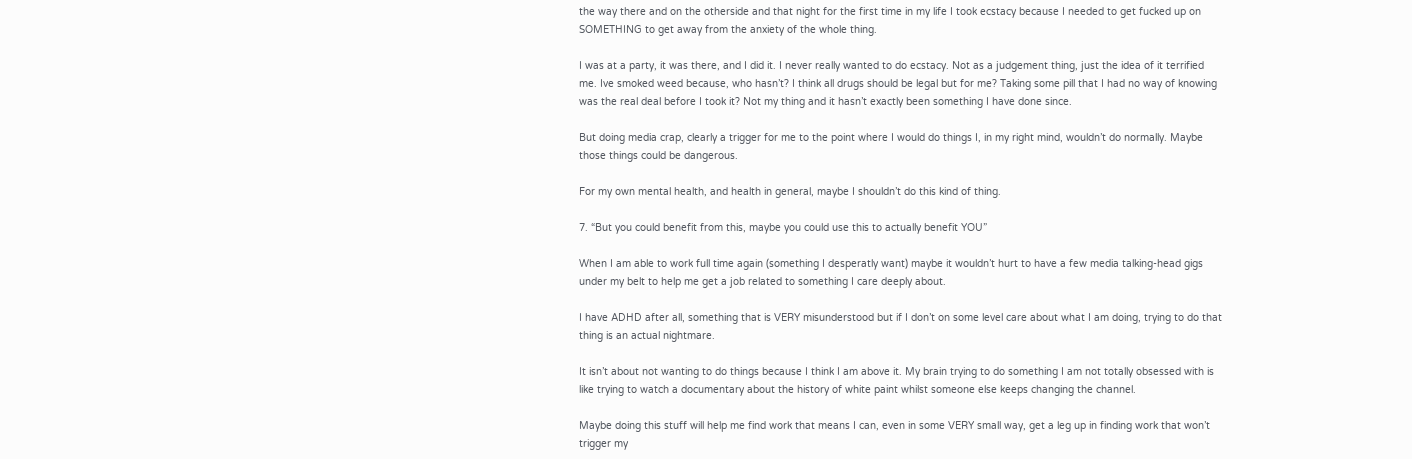the way there and on the otherside and that night for the first time in my life I took ecstacy because I needed to get fucked up on SOMETHING to get away from the anxiety of the whole thing.

I was at a party, it was there, and I did it. I never really wanted to do ecstacy. Not as a judgement thing, just the idea of it terrified me. Ive smoked weed because, who hasn’t? I think all drugs should be legal but for me? Taking some pill that I had no way of knowing was the real deal before I took it? Not my thing and it hasn’t exactly been something I have done since.

But doing media crap, clearly a trigger for me to the point where I would do things I, in my right mind, wouldn’t do normally. Maybe those things could be dangerous.

For my own mental health, and health in general, maybe I shouldn’t do this kind of thing.

7. “But you could benefit from this, maybe you could use this to actually benefit YOU”

When I am able to work full time again (something I desperatly want) maybe it wouldn’t hurt to have a few media talking-head gigs under my belt to help me get a job related to something I care deeply about.

I have ADHD after all, something that is VERY misunderstood but if I don’t on some level care about what I am doing, trying to do that thing is an actual nightmare.

It isn’t about not wanting to do things because I think I am above it. My brain trying to do something I am not totally obsessed with is like trying to watch a documentary about the history of white paint whilst someone else keeps changing the channel.

Maybe doing this stuff will help me find work that means I can, even in some VERY small way, get a leg up in finding work that won’t trigger my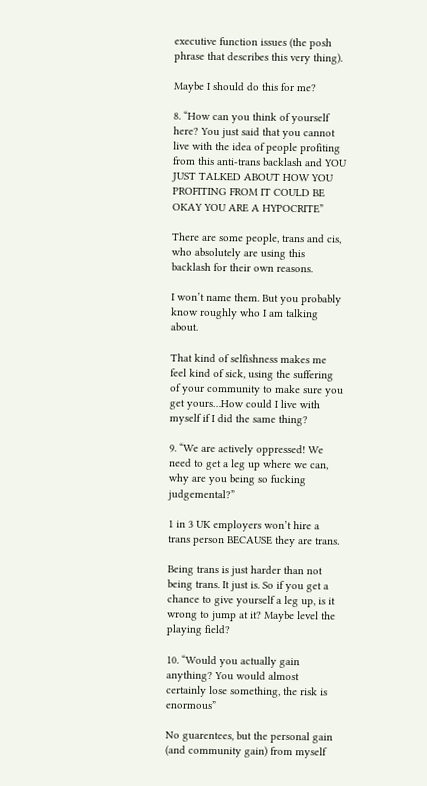executive function issues (the posh phrase that describes this very thing).

Maybe I should do this for me?

8. “How can you think of yourself here? You just said that you cannot live with the idea of people profiting from this anti-trans backlash and YOU JUST TALKED ABOUT HOW YOU PROFITING FROM IT COULD BE OKAY YOU ARE A HYPOCRITE”

There are some people, trans and cis, who absolutely are using this backlash for their own reasons.

I won’t name them. But you probably know roughly who I am talking about.

That kind of selfishness makes me feel kind of sick, using the suffering of your community to make sure you get yours…How could I live with myself if I did the same thing?

9. “We are actively oppressed! We need to get a leg up where we can, why are you being so fucking judgemental?”

1 in 3 UK employers won’t hire a trans person BECAUSE they are trans.

Being trans is just harder than not being trans. It just is. So if you get a chance to give yourself a leg up, is it wrong to jump at it? Maybe level the playing field?

10. “Would you actually gain anything? You would almost certainly lose something, the risk is enormous”

No guarentees, but the personal gain (and community gain) from myself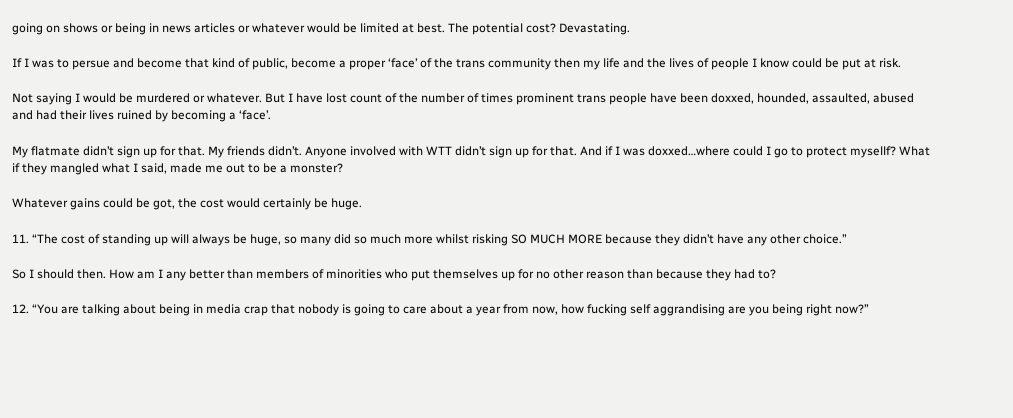going on shows or being in news articles or whatever would be limited at best. The potential cost? Devastating.

If I was to persue and become that kind of public, become a proper ‘face’ of the trans community then my life and the lives of people I know could be put at risk.

Not saying I would be murdered or whatever. But I have lost count of the number of times prominent trans people have been doxxed, hounded, assaulted, abused and had their lives ruined by becoming a ‘face’.

My flatmate didn’t sign up for that. My friends didn’t. Anyone involved with WTT didn’t sign up for that. And if I was doxxed…where could I go to protect mysellf? What if they mangled what I said, made me out to be a monster?

Whatever gains could be got, the cost would certainly be huge.

11. “The cost of standing up will always be huge, so many did so much more whilst risking SO MUCH MORE because they didn’t have any other choice.”

So I should then. How am I any better than members of minorities who put themselves up for no other reason than because they had to?

12. “You are talking about being in media crap that nobody is going to care about a year from now, how fucking self aggrandising are you being right now?”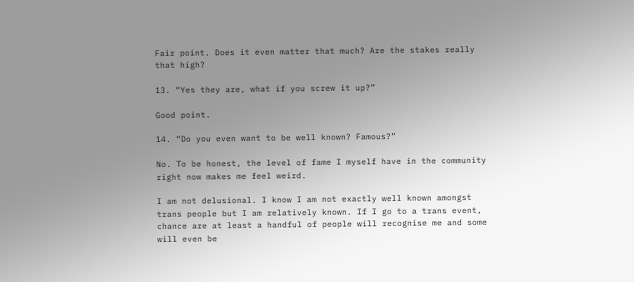Fair point. Does it even matter that much? Are the stakes really that high?

13. “Yes they are, what if you screw it up?”

Good point.

14. “Do you even want to be well known? Famous?”

No. To be honest, the level of fame I myself have in the community right now makes me feel weird.

I am not delusional. I know I am not exactly well known amongst trans people but I am relatively known. If I go to a trans event, chance are at least a handful of people will recognise me and some will even be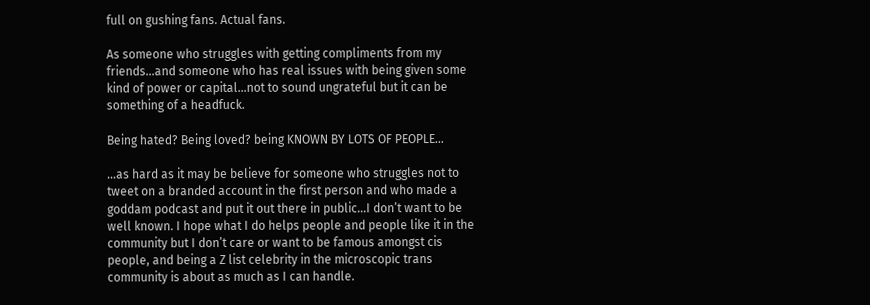full on gushing fans. Actual fans.

As someone who struggles with getting compliments from my friends…and someone who has real issues with being given some kind of power or capital…not to sound ungrateful but it can be something of a headfuck.

Being hated? Being loved? being KNOWN BY LOTS OF PEOPLE…

…as hard as it may be believe for someone who struggles not to tweet on a branded account in the first person and who made a goddam podcast and put it out there in public…I don’t want to be well known. I hope what I do helps people and people like it in the community but I don’t care or want to be famous amongst cis people, and being a Z list celebrity in the microscopic trans community is about as much as I can handle.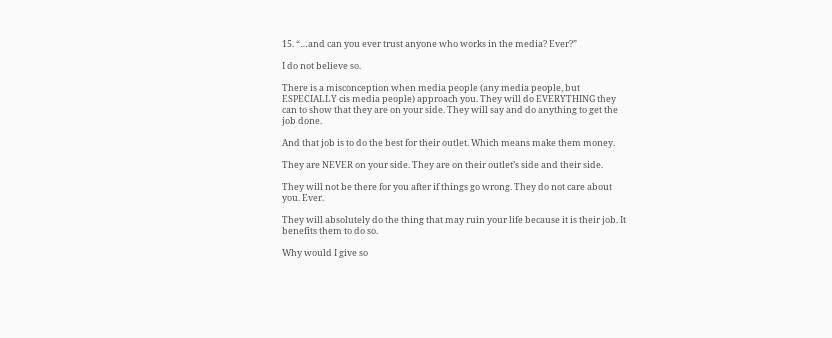15. “…and can you ever trust anyone who works in the media? Ever?”

I do not believe so.

There is a misconception when media people (any media people, but ESPECIALLY cis media people) approach you. They will do EVERYTHING they can to show that they are on your side. They will say and do anything to get the job done.

And that job is to do the best for their outlet. Which means make them money.

They are NEVER on your side. They are on their outlet’s side and their side.

They will not be there for you after if things go wrong. They do not care about you. Ever.

They will absolutely do the thing that may ruin your life because it is their job. It benefits them to do so.

Why would I give so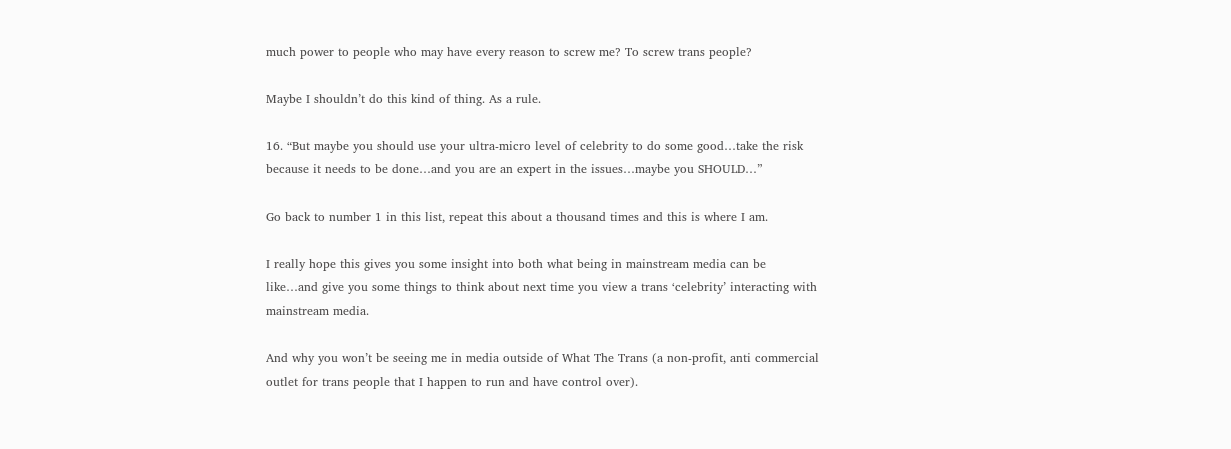much power to people who may have every reason to screw me? To screw trans people?

Maybe I shouldn’t do this kind of thing. As a rule.

16. “But maybe you should use your ultra-micro level of celebrity to do some good…take the risk because it needs to be done…and you are an expert in the issues…maybe you SHOULD…”

Go back to number 1 in this list, repeat this about a thousand times and this is where I am.

I really hope this gives you some insight into both what being in mainstream media can be like…and give you some things to think about next time you view a trans ‘celebrity’ interacting with mainstream media.

And why you won’t be seeing me in media outside of What The Trans (a non-profit, anti commercial outlet for trans people that I happen to run and have control over).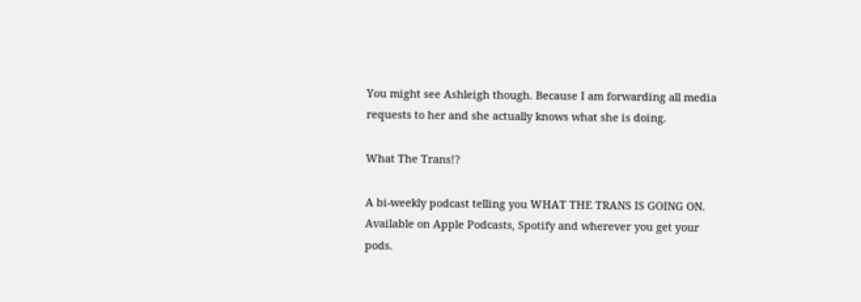You might see Ashleigh though. Because I am forwarding all media requests to her and she actually knows what she is doing.

What The Trans!?

A bi-weekly podcast telling you WHAT THE TRANS IS GOING ON. Available on Apple Podcasts, Spotify and wherever you get your pods.